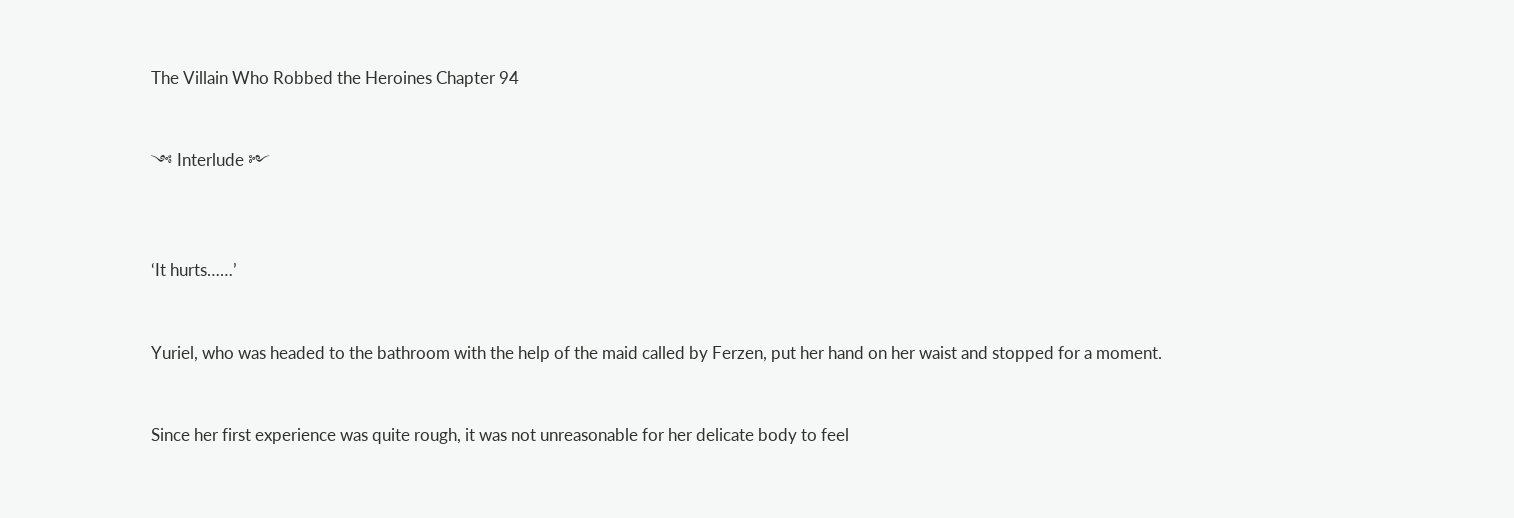The Villain Who Robbed the Heroines Chapter 94


༺ Interlude ༻



‘It hurts……’


Yuriel, who was headed to the bathroom with the help of the maid called by Ferzen, put her hand on her waist and stopped for a moment.


Since her first experience was quite rough, it was not unreasonable for her delicate body to feel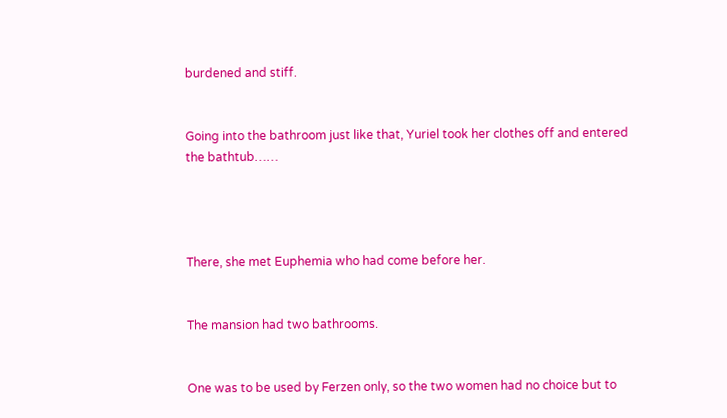burdened and stiff.


Going into the bathroom just like that, Yuriel took her clothes off and entered the bathtub……




There, she met Euphemia who had come before her.


The mansion had two bathrooms.


One was to be used by Ferzen only, so the two women had no choice but to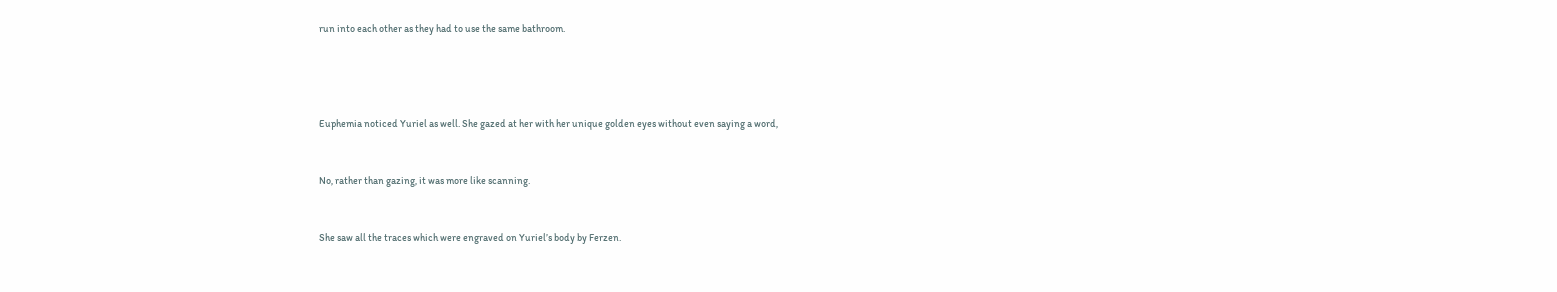run into each other as they had to use the same bathroom.




Euphemia noticed Yuriel as well. She gazed at her with her unique golden eyes without even saying a word,


No, rather than gazing, it was more like scanning.


She saw all the traces which were engraved on Yuriel’s body by Ferzen.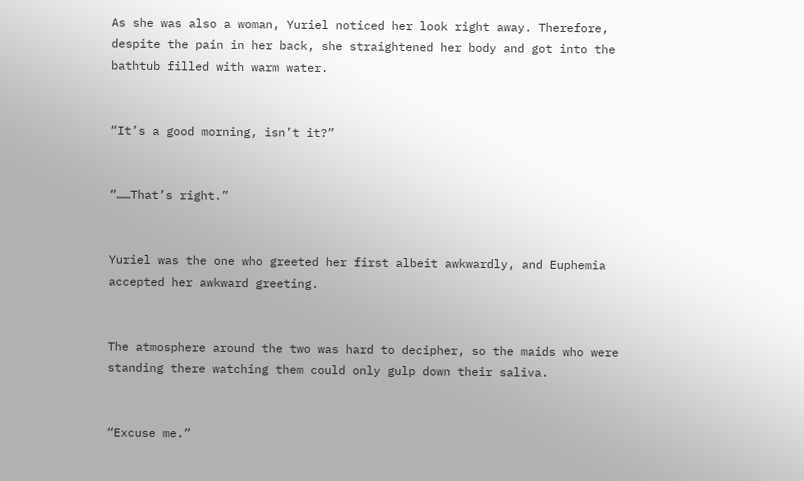As she was also a woman, Yuriel noticed her look right away. Therefore, despite the pain in her back, she straightened her body and got into the bathtub filled with warm water.


“It’s a good morning, isn’t it?”


“……That’s right.”


Yuriel was the one who greeted her first albeit awkwardly, and Euphemia accepted her awkward greeting.


The atmosphere around the two was hard to decipher, so the maids who were standing there watching them could only gulp down their saliva.


“Excuse me.”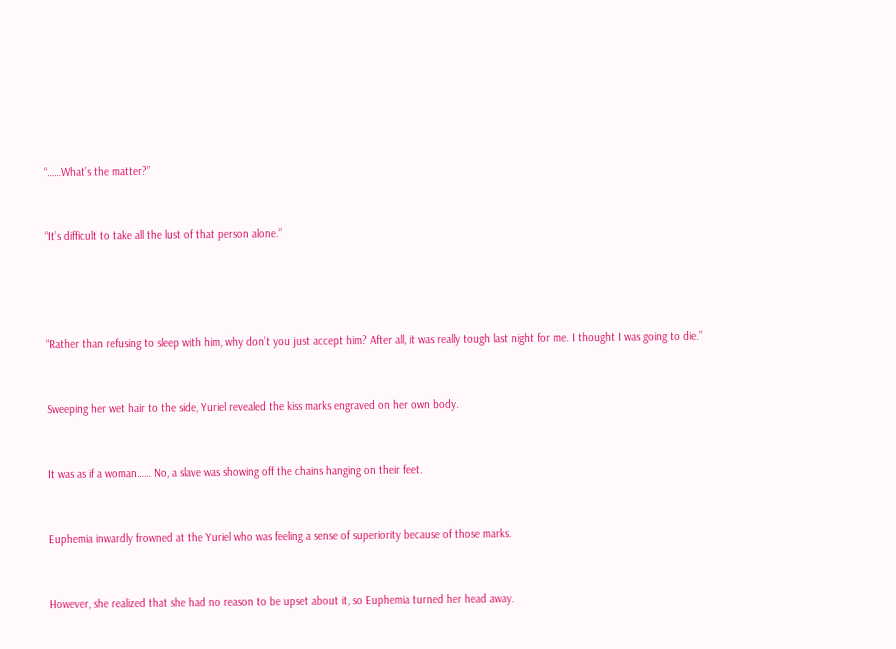“……What’s the matter?”


“It’s difficult to take all the lust of that person alone.”




“Rather than refusing to sleep with him, why don’t you just accept him? After all, it was really tough last night for me. I thought I was going to die.”


Sweeping her wet hair to the side, Yuriel revealed the kiss marks engraved on her own body.


It was as if a woman…… No, a slave was showing off the chains hanging on their feet.


Euphemia inwardly frowned at the Yuriel who was feeling a sense of superiority because of those marks.


However, she realized that she had no reason to be upset about it, so Euphemia turned her head away.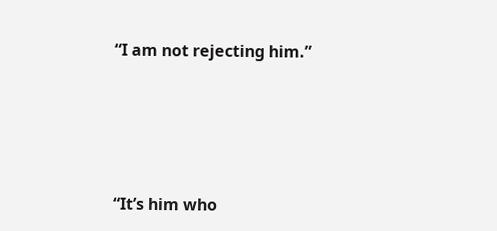“I am not rejecting him.”




“It’s him who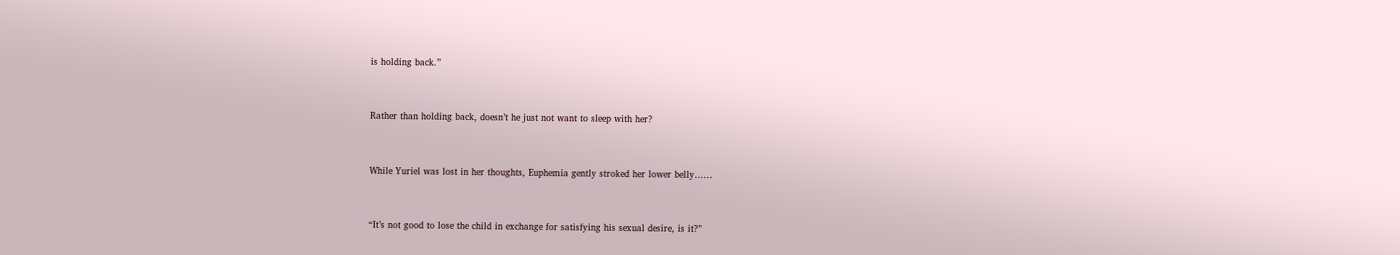is holding back.”


Rather than holding back, doesn’t he just not want to sleep with her?


While Yuriel was lost in her thoughts, Euphemia gently stroked her lower belly……


“It’s not good to lose the child in exchange for satisfying his sexual desire, is it?”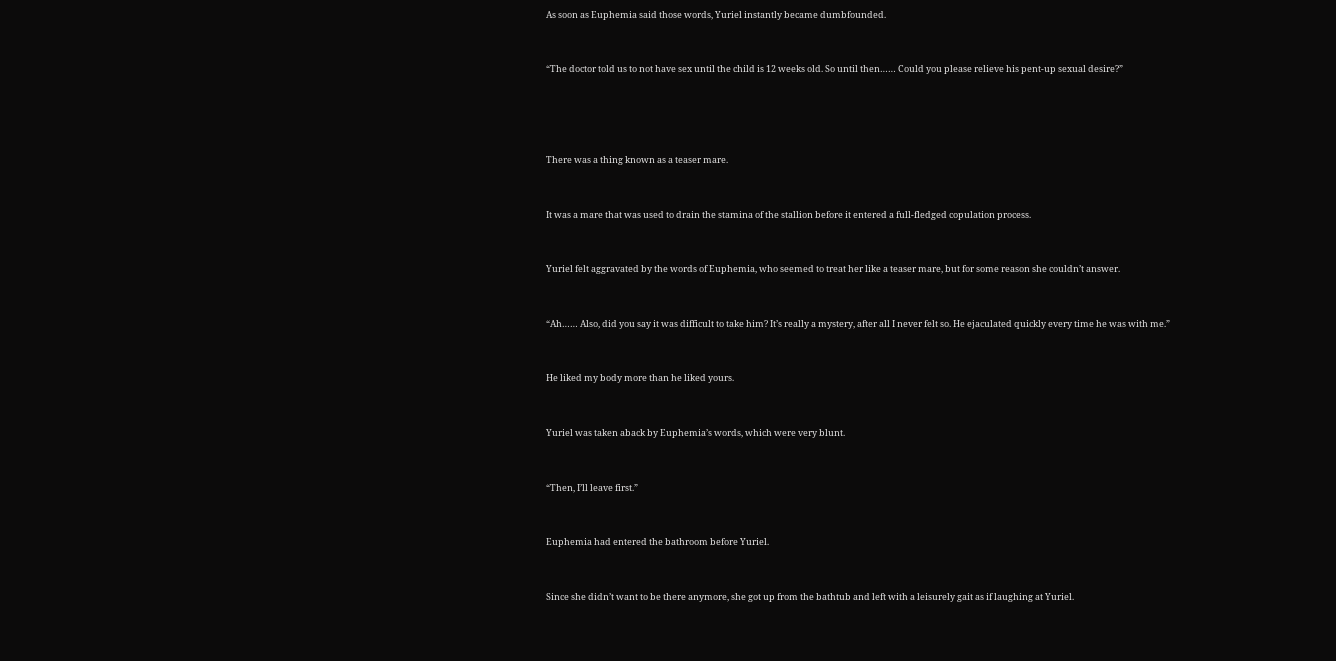As soon as Euphemia said those words, Yuriel instantly became dumbfounded.


“The doctor told us to not have sex until the child is 12 weeks old. So until then…… Could you please relieve his pent-up sexual desire?”




There was a thing known as a teaser mare.


It was a mare that was used to drain the stamina of the stallion before it entered a full-fledged copulation process.


Yuriel felt aggravated by the words of Euphemia, who seemed to treat her like a teaser mare, but for some reason she couldn’t answer.


“Ah…… Also, did you say it was difficult to take him? It’s really a mystery, after all I never felt so. He ejaculated quickly every time he was with me.”


He liked my body more than he liked yours.


Yuriel was taken aback by Euphemia’s words, which were very blunt.


“Then, I’ll leave first.”


Euphemia had entered the bathroom before Yuriel.


Since she didn’t want to be there anymore, she got up from the bathtub and left with a leisurely gait as if laughing at Yuriel.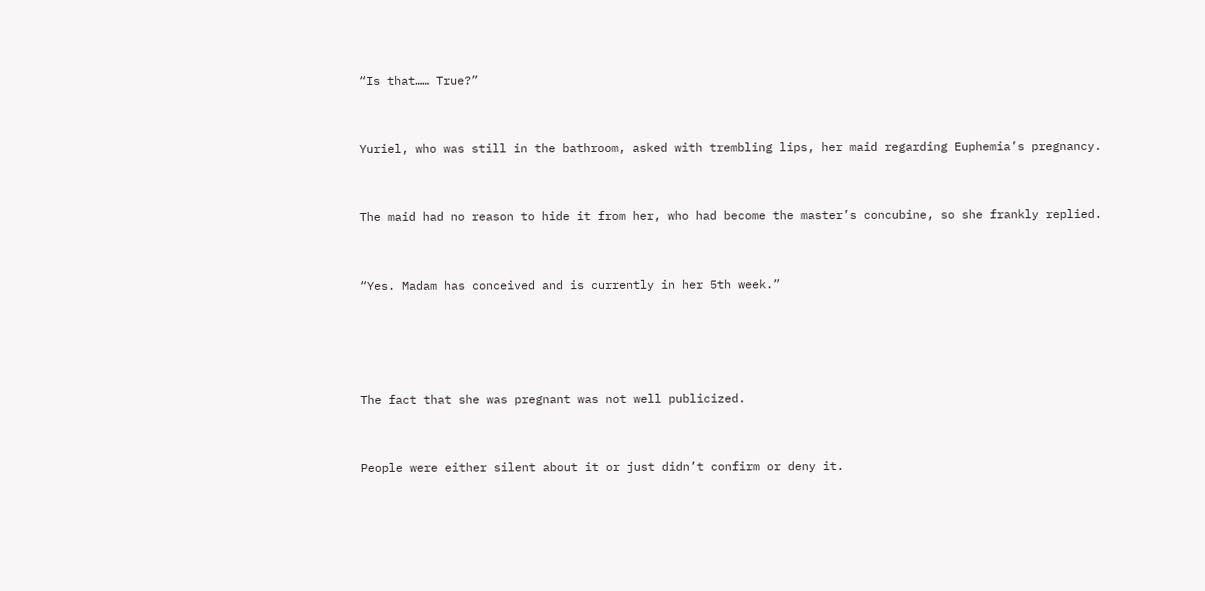“Is that…… True?”


Yuriel, who was still in the bathroom, asked with trembling lips, her maid regarding Euphemia’s pregnancy.


The maid had no reason to hide it from her, who had become the master’s concubine, so she frankly replied.


“Yes. Madam has conceived and is currently in her 5th week.”




The fact that she was pregnant was not well publicized.


People were either silent about it or just didn’t confirm or deny it.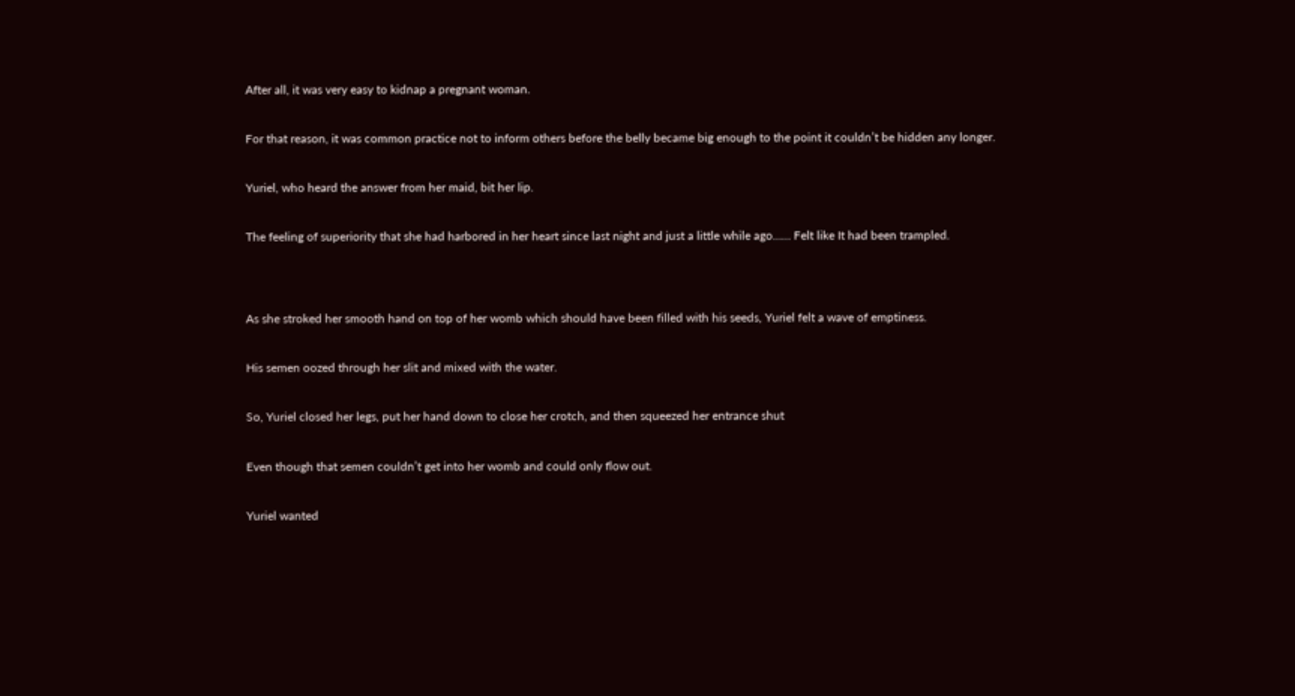After all, it was very easy to kidnap a pregnant woman.


For that reason, it was common practice not to inform others before the belly became big enough to the point it couldn’t be hidden any longer.


Yuriel, who heard the answer from her maid, bit her lip.


The feeling of superiority that she had harbored in her heart since last night and just a little while ago…… Felt like It had been trampled.




As she stroked her smooth hand on top of her womb which should have been filled with his seeds, Yuriel felt a wave of emptiness.


His semen oozed through her slit and mixed with the water.


So, Yuriel closed her legs, put her hand down to close her crotch, and then squeezed her entrance shut


Even though that semen couldn’t get into her womb and could only flow out.


Yuriel wanted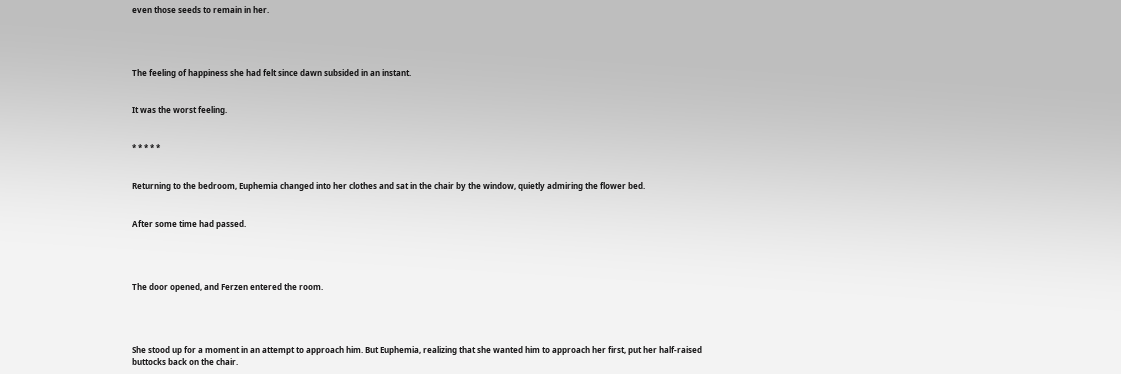even those seeds to remain in her.




The feeling of happiness she had felt since dawn subsided in an instant.


It was the worst feeling.


* * * * *


Returning to the bedroom, Euphemia changed into her clothes and sat in the chair by the window, quietly admiring the flower bed.


After some time had passed.




The door opened, and Ferzen entered the room.




She stood up for a moment in an attempt to approach him. But Euphemia, realizing that she wanted him to approach her first, put her half-raised buttocks back on the chair.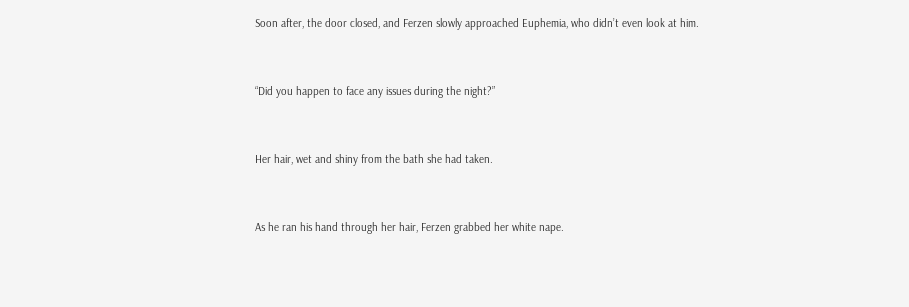Soon after, the door closed, and Ferzen slowly approached Euphemia, who didn’t even look at him.


“Did you happen to face any issues during the night?”


Her hair, wet and shiny from the bath she had taken.


As he ran his hand through her hair, Ferzen grabbed her white nape.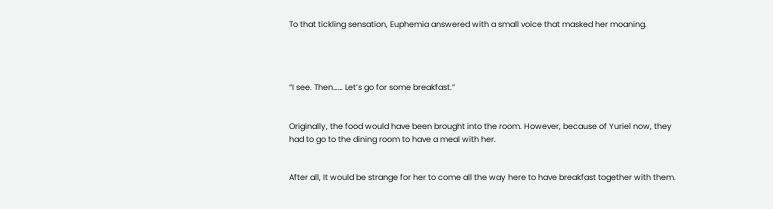To that tickling sensation, Euphemia answered with a small voice that masked her moaning.




“I see. Then…… Let’s go for some breakfast.”


Originally, the food would have been brought into the room. However, because of Yuriel now, they had to go to the dining room to have a meal with her.


After all, It would be strange for her to come all the way here to have breakfast together with them.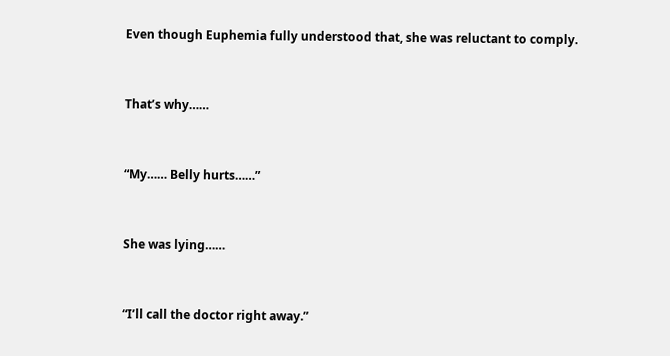Even though Euphemia fully understood that, she was reluctant to comply.


That’s why……


“My…… Belly hurts……”


She was lying……


“I’ll call the doctor right away.”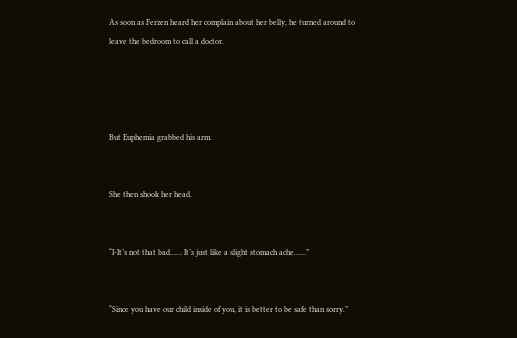As soon as Ferzen heard her complain about her belly, he turned around to leave the bedroom to call a doctor.




But Euphemia grabbed his arm.


She then shook her head.


“I-It’s not that bad…… It’s just like a slight stomach ache……”


“Since you have our child inside of you, it is better to be safe than sorry.”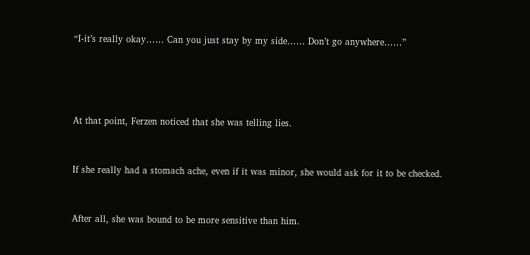“I-it’s really okay…… Can you just stay by my side…… Don’t go anywhere……”




At that point, Ferzen noticed that she was telling lies.


If she really had a stomach ache, even if it was minor, she would ask for it to be checked.


After all, she was bound to be more sensitive than him.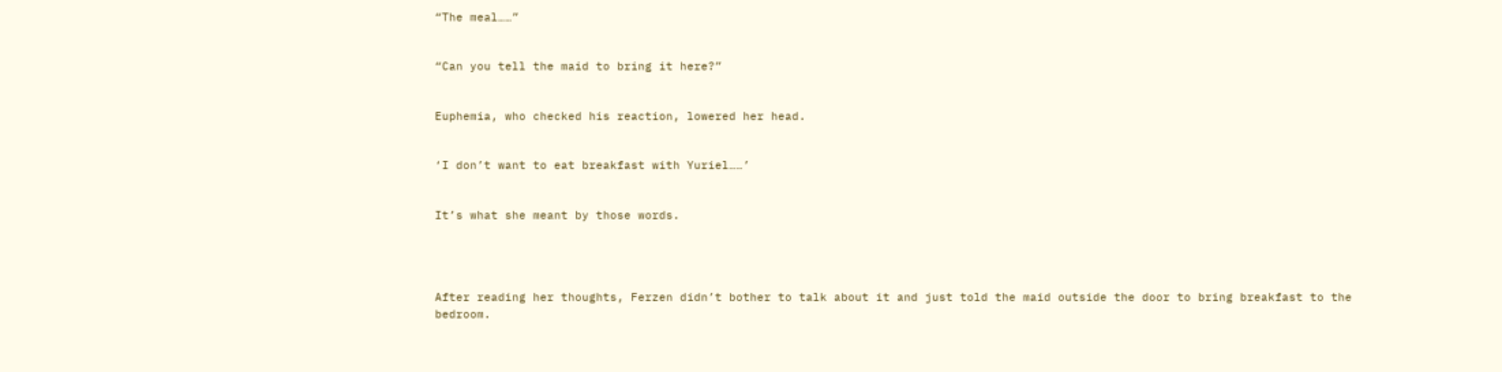“The meal……”


“Can you tell the maid to bring it here?”


Euphemia, who checked his reaction, lowered her head.


‘I don’t want to eat breakfast with Yuriel……’


It’s what she meant by those words.




After reading her thoughts, Ferzen didn’t bother to talk about it and just told the maid outside the door to bring breakfast to the bedroom.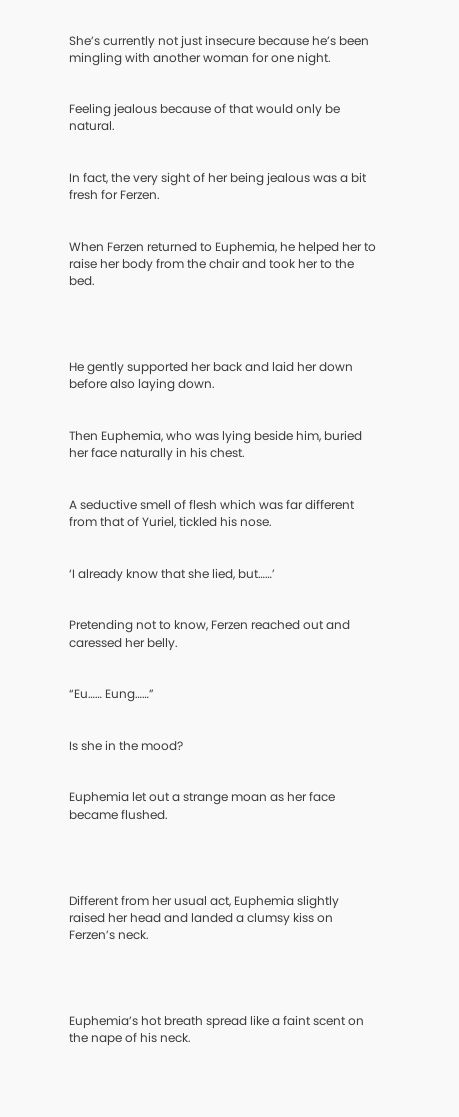She’s currently not just insecure because he’s been mingling with another woman for one night.


Feeling jealous because of that would only be natural.


In fact, the very sight of her being jealous was a bit fresh for Ferzen.


When Ferzen returned to Euphemia, he helped her to raise her body from the chair and took her to the bed.




He gently supported her back and laid her down before also laying down.


Then Euphemia, who was lying beside him, buried her face naturally in his chest.


A seductive smell of flesh which was far different from that of Yuriel, tickled his nose.


‘I already know that she lied, but……’


Pretending not to know, Ferzen reached out and caressed her belly.


“Eu…… Eung……”


Is she in the mood?


Euphemia let out a strange moan as her face became flushed.




Different from her usual act, Euphemia slightly raised her head and landed a clumsy kiss on Ferzen’s neck.




Euphemia’s hot breath spread like a faint scent on the nape of his neck.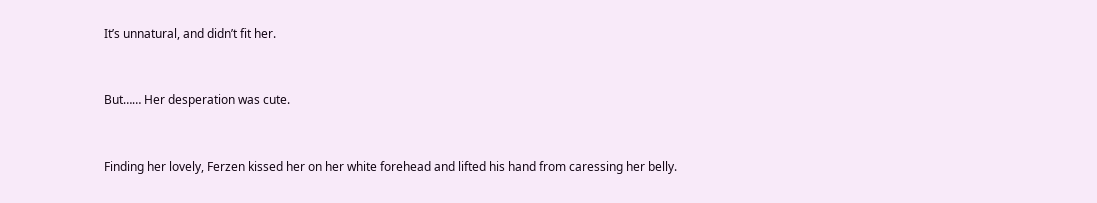It’s unnatural, and didn’t fit her.


But…… Her desperation was cute.


Finding her lovely, Ferzen kissed her on her white forehead and lifted his hand from caressing her belly.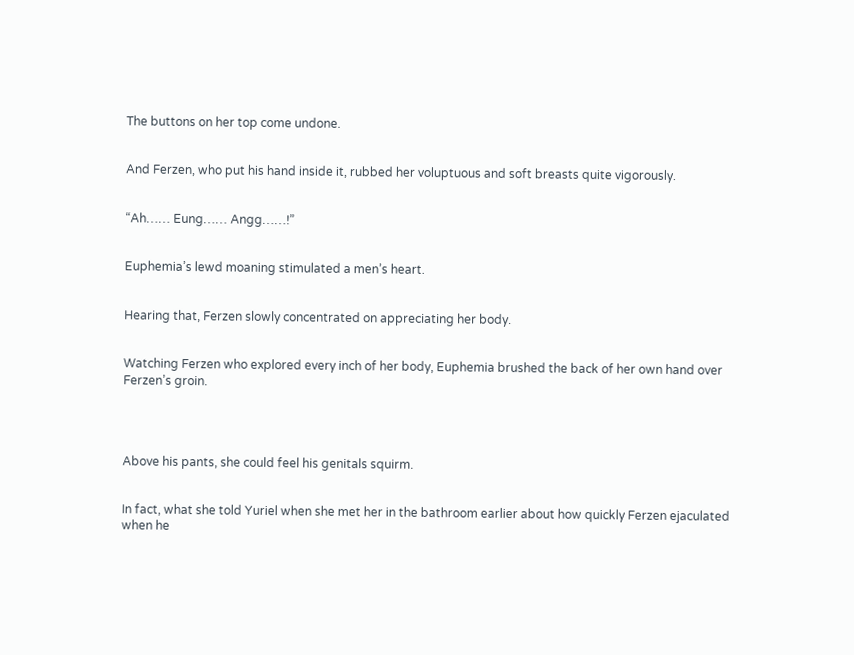The buttons on her top come undone.


And Ferzen, who put his hand inside it, rubbed her voluptuous and soft breasts quite vigorously.


“Ah…… Eung…… Angg……!”


Euphemia’s lewd moaning stimulated a men’s heart.


Hearing that, Ferzen slowly concentrated on appreciating her body.


Watching Ferzen who explored every inch of her body, Euphemia brushed the back of her own hand over Ferzen’s groin.




Above his pants, she could feel his genitals squirm.


In fact, what she told Yuriel when she met her in the bathroom earlier about how quickly Ferzen ejaculated when he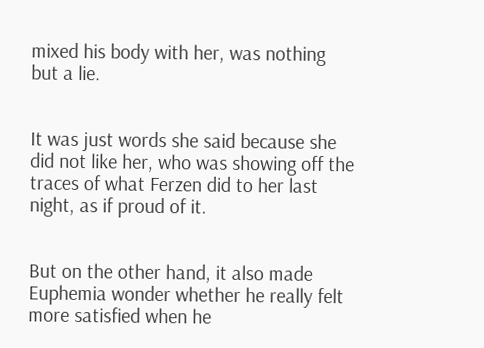mixed his body with her, was nothing but a lie.


It was just words she said because she did not like her, who was showing off the traces of what Ferzen did to her last night, as if proud of it.


But on the other hand, it also made Euphemia wonder whether he really felt more satisfied when he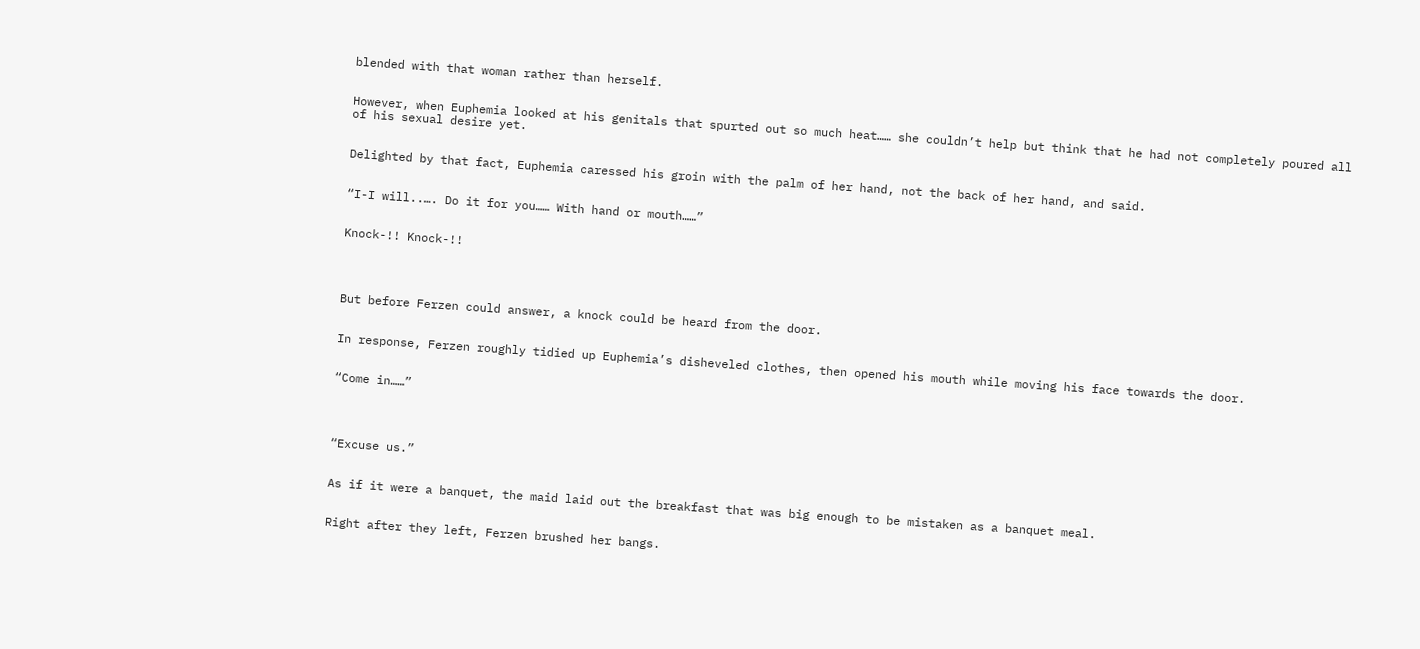blended with that woman rather than herself.


However, when Euphemia looked at his genitals that spurted out so much heat…… she couldn’t help but think that he had not completely poured all of his sexual desire yet.


Delighted by that fact, Euphemia caressed his groin with the palm of her hand, not the back of her hand, and said.


“I-I will..…. Do it for you…… With hand or mouth……”


Knock-!! Knock-!!




But before Ferzen could answer, a knock could be heard from the door.


In response, Ferzen roughly tidied up Euphemia’s disheveled clothes, then opened his mouth while moving his face towards the door.


“Come in……”




“Excuse us.”


As if it were a banquet, the maid laid out the breakfast that was big enough to be mistaken as a banquet meal.


Right after they left, Ferzen brushed her bangs.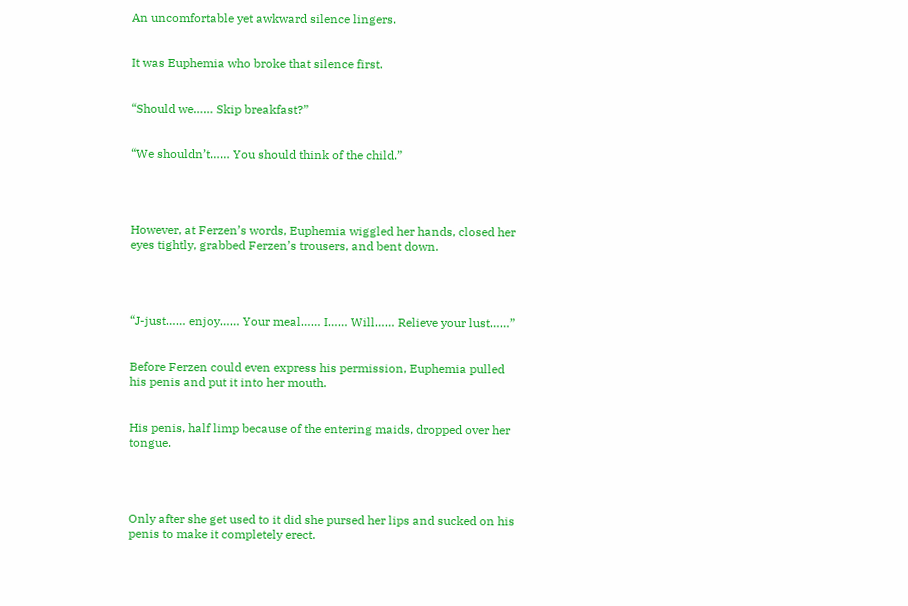An uncomfortable yet awkward silence lingers.


It was Euphemia who broke that silence first.


“Should we…… Skip breakfast?”


“We shouldn’t…… You should think of the child.”




However, at Ferzen’s words, Euphemia wiggled her hands, closed her eyes tightly, grabbed Ferzen’s trousers, and bent down.




“J-just…… enjoy…… Your meal…… I…… Will…… Relieve your lust……”


Before Ferzen could even express his permission, Euphemia pulled his penis and put it into her mouth.


His penis, half limp because of the entering maids, dropped over her tongue.




Only after she get used to it did she pursed her lips and sucked on his penis to make it completely erect.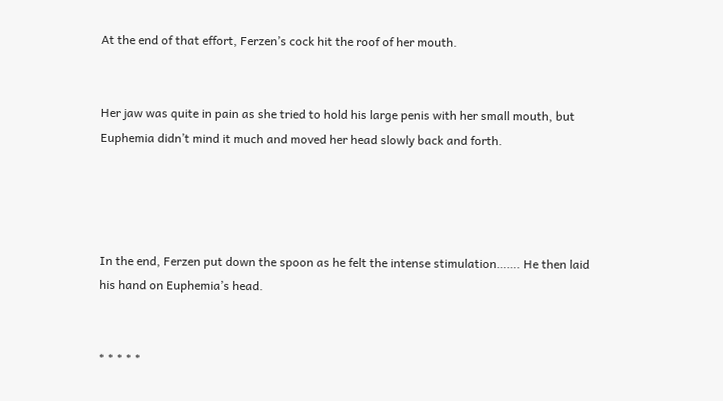At the end of that effort, Ferzen’s cock hit the roof of her mouth.


Her jaw was quite in pain as she tried to hold his large penis with her small mouth, but Euphemia didn’t mind it much and moved her head slowly back and forth.




In the end, Ferzen put down the spoon as he felt the intense stimulation……. He then laid his hand on Euphemia’s head.


* * * * *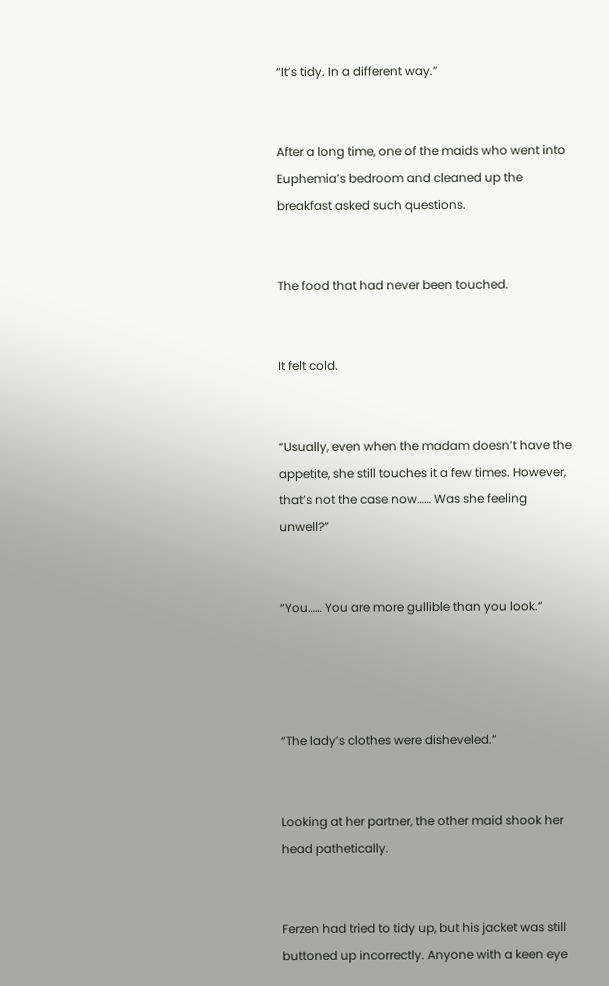“It’s tidy. In a different way.”


After a long time, one of the maids who went into Euphemia’s bedroom and cleaned up the breakfast asked such questions.


The food that had never been touched.


It felt cold.


“Usually, even when the madam doesn’t have the appetite, she still touches it a few times. However, that’s not the case now…… Was she feeling unwell?”


“You…… You are more gullible than you look.”




“The lady’s clothes were disheveled.”


Looking at her partner, the other maid shook her head pathetically.


Ferzen had tried to tidy up, but his jacket was still buttoned up incorrectly. Anyone with a keen eye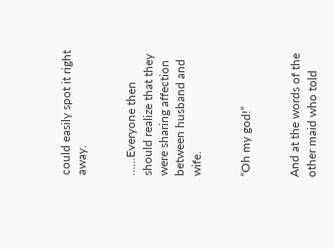could easily spot it right away.


……Everyone then should realize that they were sharing affection between husband and wife.


“Oh my god!”


And at the words of the other maid who told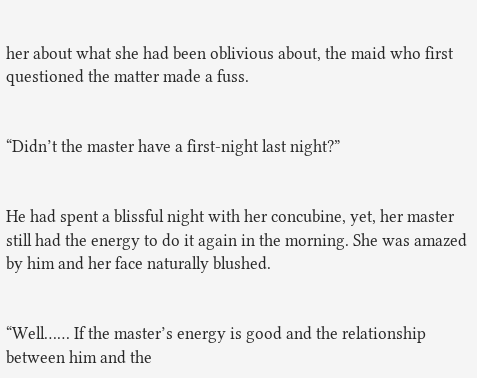her about what she had been oblivious about, the maid who first questioned the matter made a fuss.


“Didn’t the master have a first-night last night?”


He had spent a blissful night with her concubine, yet, her master still had the energy to do it again in the morning. She was amazed by him and her face naturally blushed.


“Well…… If the master’s energy is good and the relationship between him and the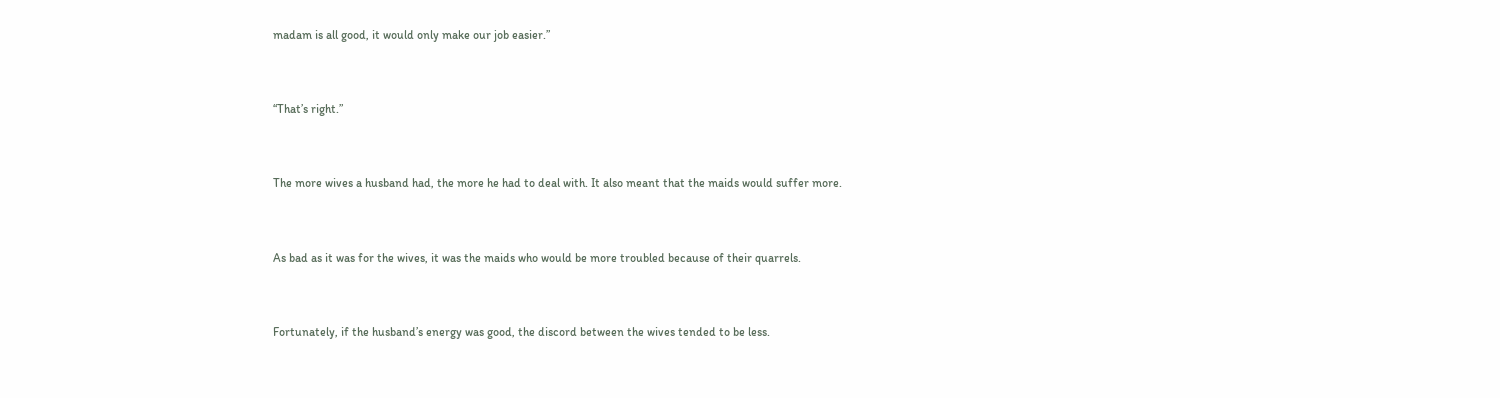madam is all good, it would only make our job easier.”


“That’s right.”


The more wives a husband had, the more he had to deal with. It also meant that the maids would suffer more.


As bad as it was for the wives, it was the maids who would be more troubled because of their quarrels.


Fortunately, if the husband’s energy was good, the discord between the wives tended to be less.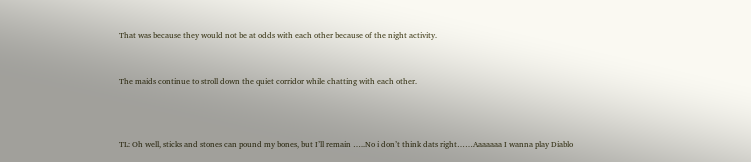That was because they would not be at odds with each other because of the night activity.


The maids continue to stroll down the quiet corridor while chatting with each other.



TL: Oh well, sticks and stones can pound my bones, but I’ll remain …..No i don’t think dats right……Aaaaaaa I wanna play Diablo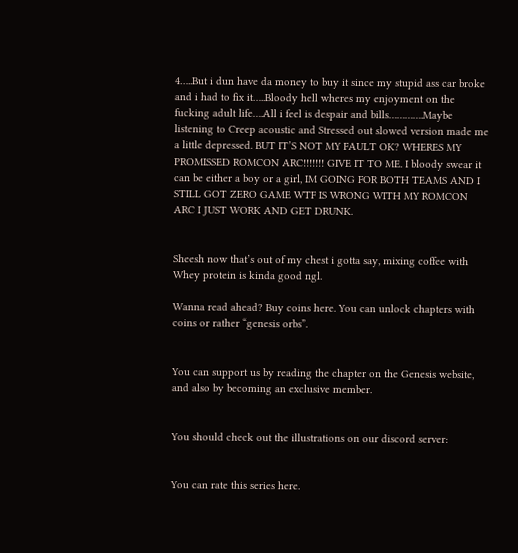4…..But i dun have da money to buy it since my stupid ass car broke and i had to fix it…..Bloody hell wheres my enjoyment on the fucking adult life….All i feel is despair and bills………….Maybe listening to Creep acoustic and Stressed out slowed version made me a little depressed. BUT IT’S NOT MY FAULT OK? WHERES MY PROMISSED ROMCON ARC!!!!!!! GIVE IT TO ME. I bloody swear it can be either a boy or a girl, IM GOING FOR BOTH TEAMS AND I STILL GOT ZERO GAME WTF IS WRONG WITH MY ROMCON ARC I JUST WORK AND GET DRUNK.


Sheesh now that’s out of my chest i gotta say, mixing coffee with Whey protein is kinda good ngl.

Wanna read ahead? Buy coins here. You can unlock chapters with coins or rather “genesis orbs”.


You can support us by reading the chapter on the Genesis website, and also by becoming an exclusive member.


You should check out the illustrations on our discord server:


You can rate this series here.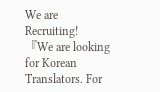We are Recruiting!
『We are looking for Korean Translators. For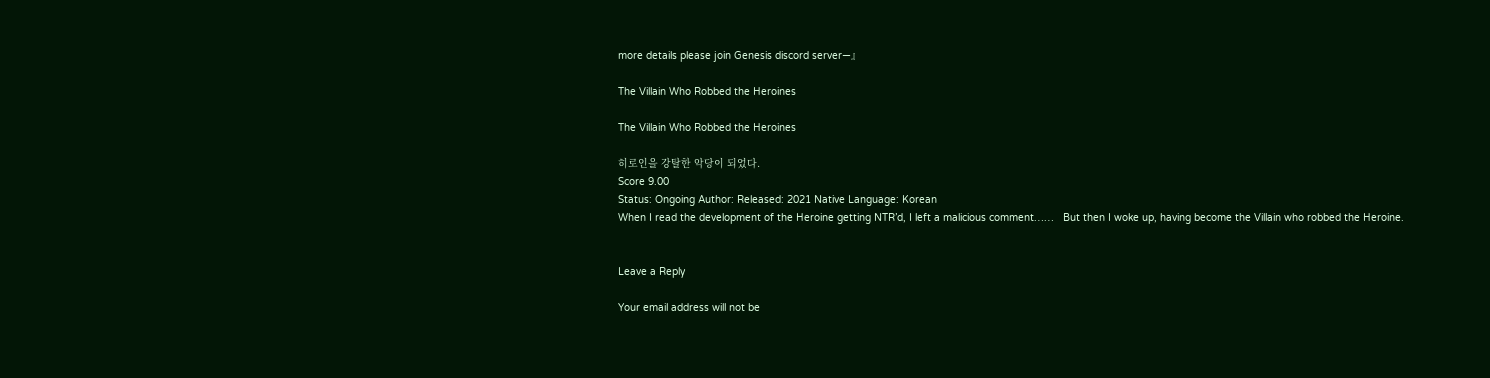more details please join Genesis discord server—』

The Villain Who Robbed the Heroines

The Villain Who Robbed the Heroines

히로인을 강탈한 악당이 되었다.
Score 9.00
Status: Ongoing Author: Released: 2021 Native Language: Korean
When I read the development of the Heroine getting NTR’d, I left a malicious comment……   But then I woke up, having become the Villain who robbed the Heroine.


Leave a Reply

Your email address will not be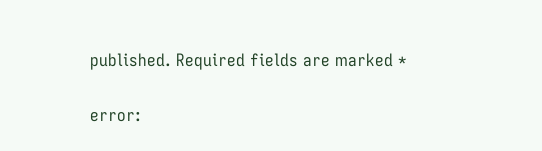published. Required fields are marked *

error: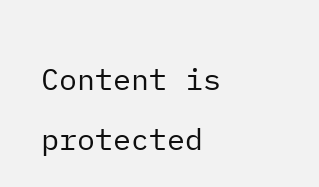Content is protected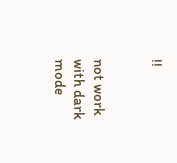!!


not work with dark mode